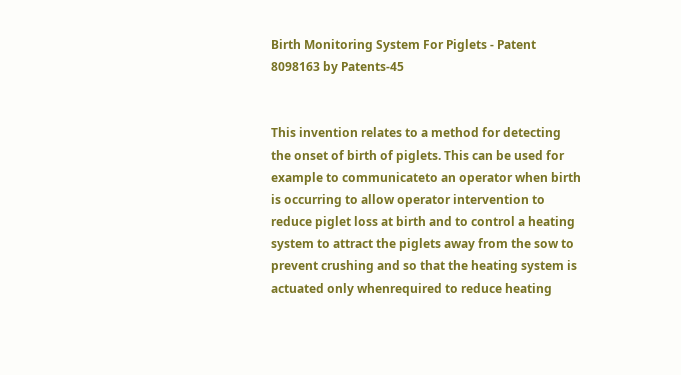Birth Monitoring System For Piglets - Patent 8098163 by Patents-45


This invention relates to a method for detecting the onset of birth of piglets. This can be used for example to communicateto an operator when birth is occurring to allow operator intervention to reduce piglet loss at birth and to control a heating system to attract the piglets away from the sow to prevent crushing and so that the heating system is actuated only whenrequired to reduce heating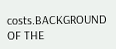costs.BACKGROUND OF THE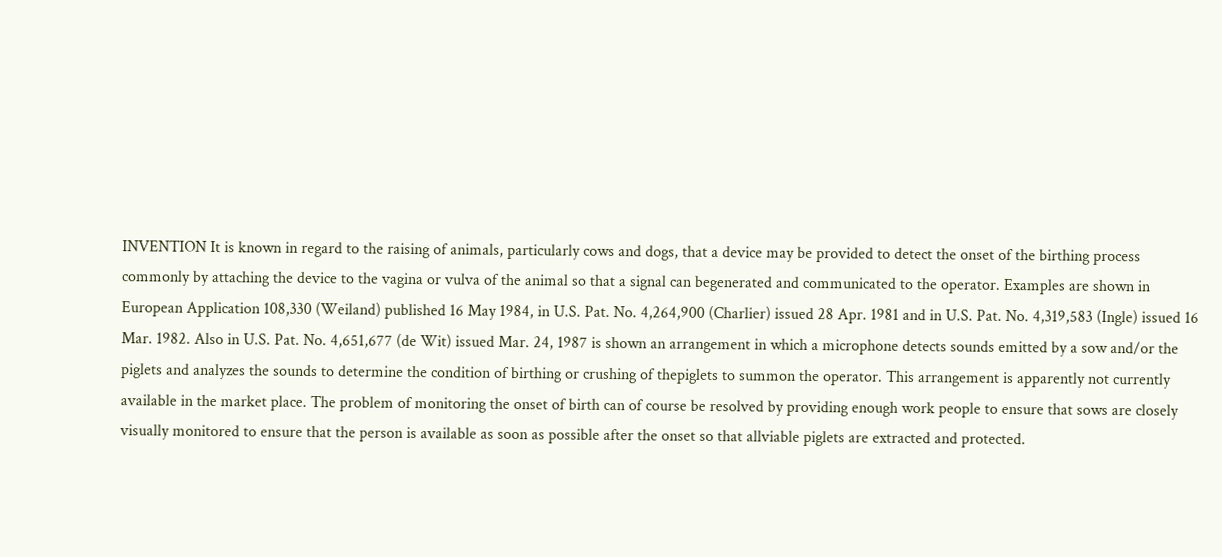INVENTION It is known in regard to the raising of animals, particularly cows and dogs, that a device may be provided to detect the onset of the birthing process commonly by attaching the device to the vagina or vulva of the animal so that a signal can begenerated and communicated to the operator. Examples are shown in European Application 108,330 (Weiland) published 16 May 1984, in U.S. Pat. No. 4,264,900 (Charlier) issued 28 Apr. 1981 and in U.S. Pat. No. 4,319,583 (Ingle) issued 16 Mar. 1982. Also in U.S. Pat. No. 4,651,677 (de Wit) issued Mar. 24, 1987 is shown an arrangement in which a microphone detects sounds emitted by a sow and/or the piglets and analyzes the sounds to determine the condition of birthing or crushing of thepiglets to summon the operator. This arrangement is apparently not currently available in the market place. The problem of monitoring the onset of birth can of course be resolved by providing enough work people to ensure that sows are closely visually monitored to ensure that the person is available as soon as possible after the onset so that allviable piglets are extracted and protected.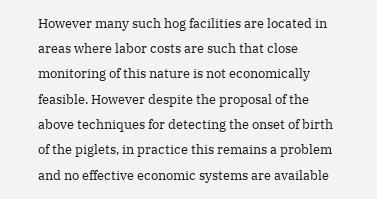However many such hog facilities are located in areas where labor costs are such that close monitoring of this nature is not economically feasible. However despite the proposal of the above techniques for detecting the onset of birth of the piglets, in practice this remains a problem and no effective economic systems are available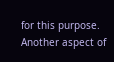for this purpose. Another aspect of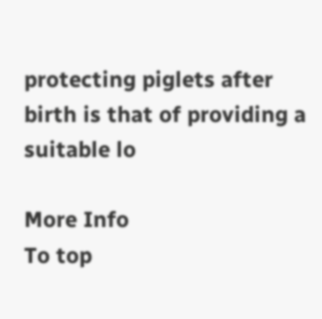protecting piglets after birth is that of providing a suitable lo

More Info
To top